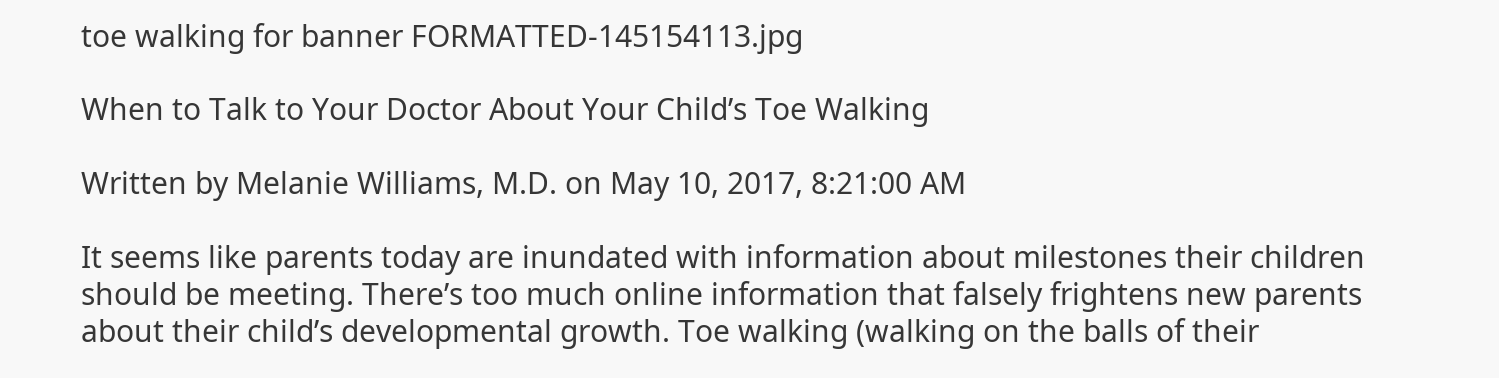toe walking for banner FORMATTED-145154113.jpg

When to Talk to Your Doctor About Your Child’s Toe Walking

Written by Melanie Williams, M.D. on May 10, 2017, 8:21:00 AM

It seems like parents today are inundated with information about milestones their children should be meeting. There’s too much online information that falsely frightens new parents about their child’s developmental growth. Toe walking (walking on the balls of their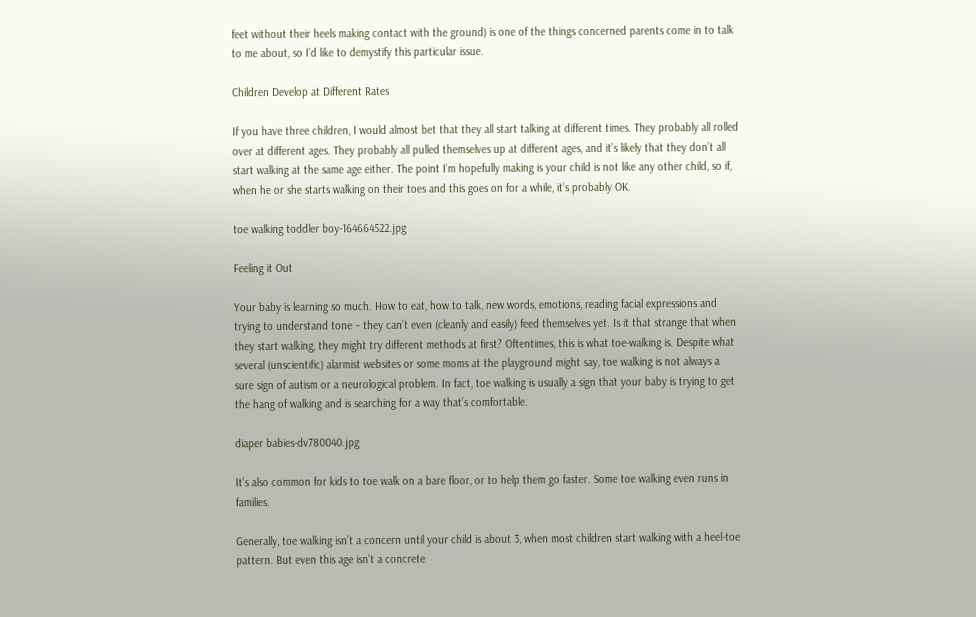feet without their heels making contact with the ground) is one of the things concerned parents come in to talk to me about, so I’d like to demystify this particular issue.

Children Develop at Different Rates

If you have three children, I would almost bet that they all start talking at different times. They probably all rolled over at different ages. They probably all pulled themselves up at different ages, and it’s likely that they don’t all start walking at the same age either. The point I’m hopefully making is your child is not like any other child, so if, when he or she starts walking on their toes and this goes on for a while, it’s probably OK.

toe walking toddler boy-164664522.jpg

Feeling it Out

Your baby is learning so much. How to eat, how to talk, new words, emotions, reading facial expressions and trying to understand tone – they can’t even (cleanly and easily) feed themselves yet. Is it that strange that when they start walking, they might try different methods at first? Oftentimes, this is what toe-walking is. Despite what several (unscientific) alarmist websites or some moms at the playground might say, toe walking is not always a sure sign of autism or a neurological problem. In fact, toe walking is usually a sign that your baby is trying to get the hang of walking and is searching for a way that’s comfortable.

diaper babies-dv780040.jpg

It’s also common for kids to toe walk on a bare floor, or to help them go faster. Some toe walking even runs in families.

Generally, toe walking isn’t a concern until your child is about 3, when most children start walking with a heel-toe pattern. But even this age isn’t a concrete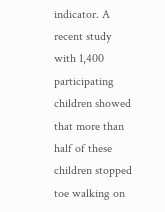indicator. A recent study with 1,400 participating children showed that more than half of these children stopped toe walking on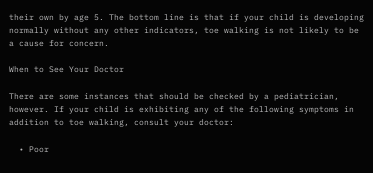their own by age 5. The bottom line is that if your child is developing normally without any other indicators, toe walking is not likely to be a cause for concern.

When to See Your Doctor

There are some instances that should be checked by a pediatrician, however. If your child is exhibiting any of the following symptoms in addition to toe walking, consult your doctor:

  • Poor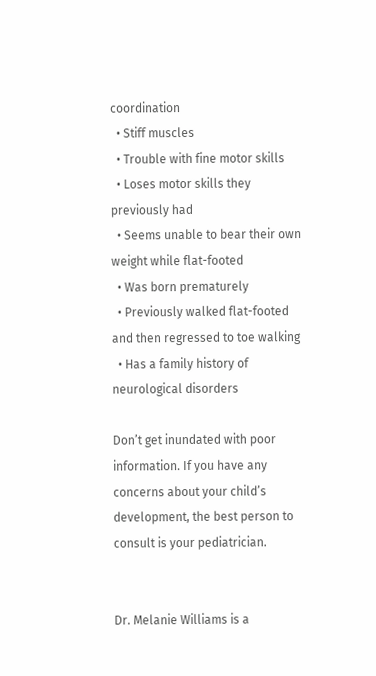coordination
  • Stiff muscles
  • Trouble with fine motor skills
  • Loses motor skills they previously had
  • Seems unable to bear their own weight while flat-footed
  • Was born prematurely
  • Previously walked flat-footed and then regressed to toe walking
  • Has a family history of neurological disorders

Don’t get inundated with poor information. If you have any concerns about your child’s development, the best person to consult is your pediatrician.


Dr. Melanie Williams is a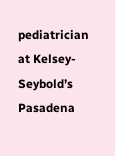pediatrician at Kelsey-Seybold’s Pasadena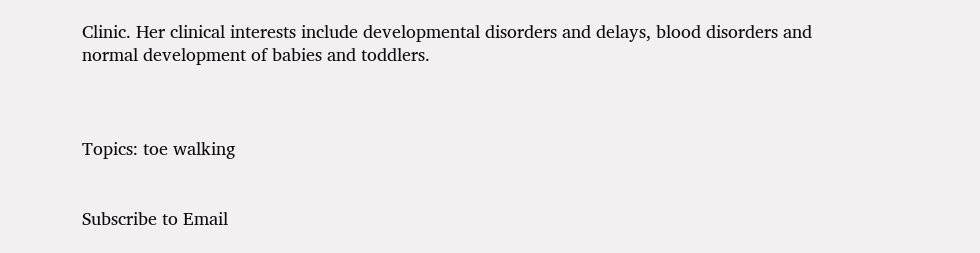Clinic. Her clinical interests include developmental disorders and delays, blood disorders and normal development of babies and toddlers.



Topics: toe walking


Subscribe to Email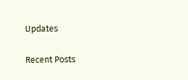Updates

Recent Posts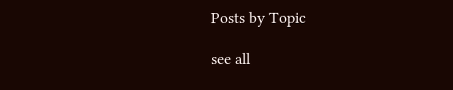Posts by Topic

see all